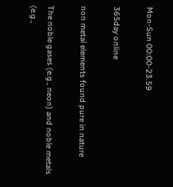Mon-Sun 00:00-23.59

365day online

non metal elements found pure in nature

The noble gases (e.g., neon) and noble metals (e.g.,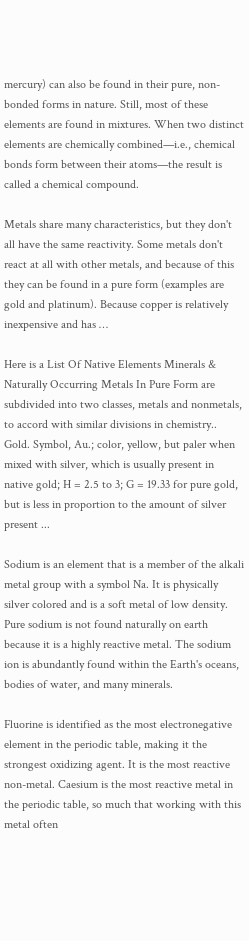mercury) can also be found in their pure, non-bonded forms in nature. Still, most of these elements are found in mixtures. When two distinct elements are chemically combined—i.e., chemical bonds form between their atoms—the result is called a chemical compound.

Metals share many characteristics, but they don't all have the same reactivity. Some metals don't react at all with other metals, and because of this they can be found in a pure form (examples are gold and platinum). Because copper is relatively inexpensive and has …

Here is a List Of Native Elements Minerals & Naturally Occurring Metals In Pure Form are subdivided into two classes, metals and nonmetals, to accord with similar divisions in chemistry.. Gold. Symbol, Au.; color, yellow, but paler when mixed with silver, which is usually present in native gold; H = 2.5 to 3; G = 19.33 for pure gold, but is less in proportion to the amount of silver present ...

Sodium is an element that is a member of the alkali metal group with a symbol Na. It is physically silver colored and is a soft metal of low density. Pure sodium is not found naturally on earth because it is a highly reactive metal. The sodium ion is abundantly found within the Earth's oceans, bodies of water, and many minerals.

Fluorine is identified as the most electronegative element in the periodic table, making it the strongest oxidizing agent. It is the most reactive non-metal. Caesium is the most reactive metal in the periodic table, so much that working with this metal often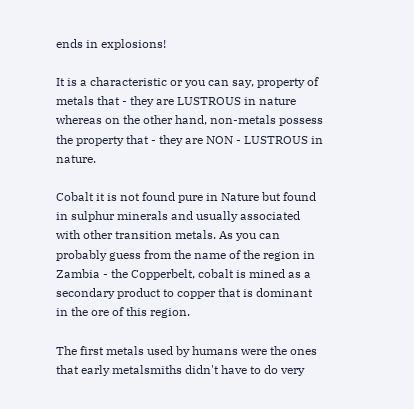ends in explosions!

It is a characteristic or you can say, property of metals that - they are LUSTROUS in nature whereas on the other hand, non-metals possess the property that - they are NON - LUSTROUS in nature.

Cobalt it is not found pure in Nature but found in sulphur minerals and usually associated with other transition metals. As you can probably guess from the name of the region in Zambia - the Copperbelt, cobalt is mined as a secondary product to copper that is dominant in the ore of this region.

The first metals used by humans were the ones that early metalsmiths didn't have to do very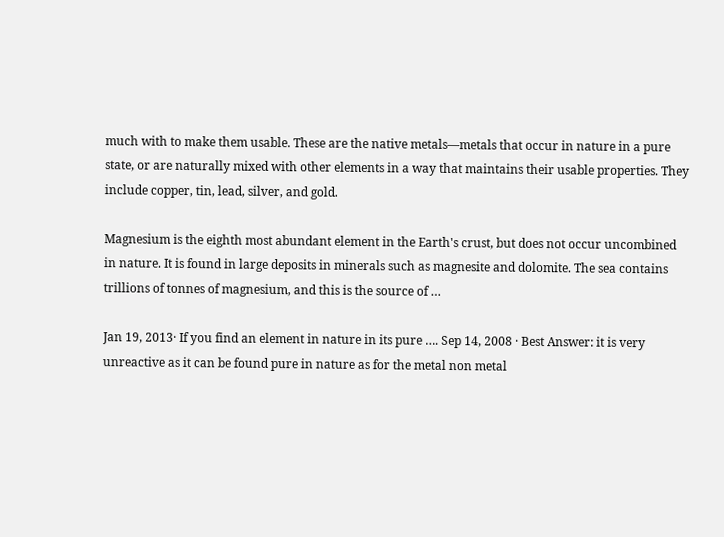much with to make them usable. These are the native metals—metals that occur in nature in a pure state, or are naturally mixed with other elements in a way that maintains their usable properties. They include copper, tin, lead, silver, and gold.

Magnesium is the eighth most abundant element in the Earth's crust, but does not occur uncombined in nature. It is found in large deposits in minerals such as magnesite and dolomite. The sea contains trillions of tonnes of magnesium, and this is the source of …

Jan 19, 2013· If you find an element in nature in its pure …. Sep 14, 2008 · Best Answer: it is very unreactive as it can be found pure in nature as for the metal non metal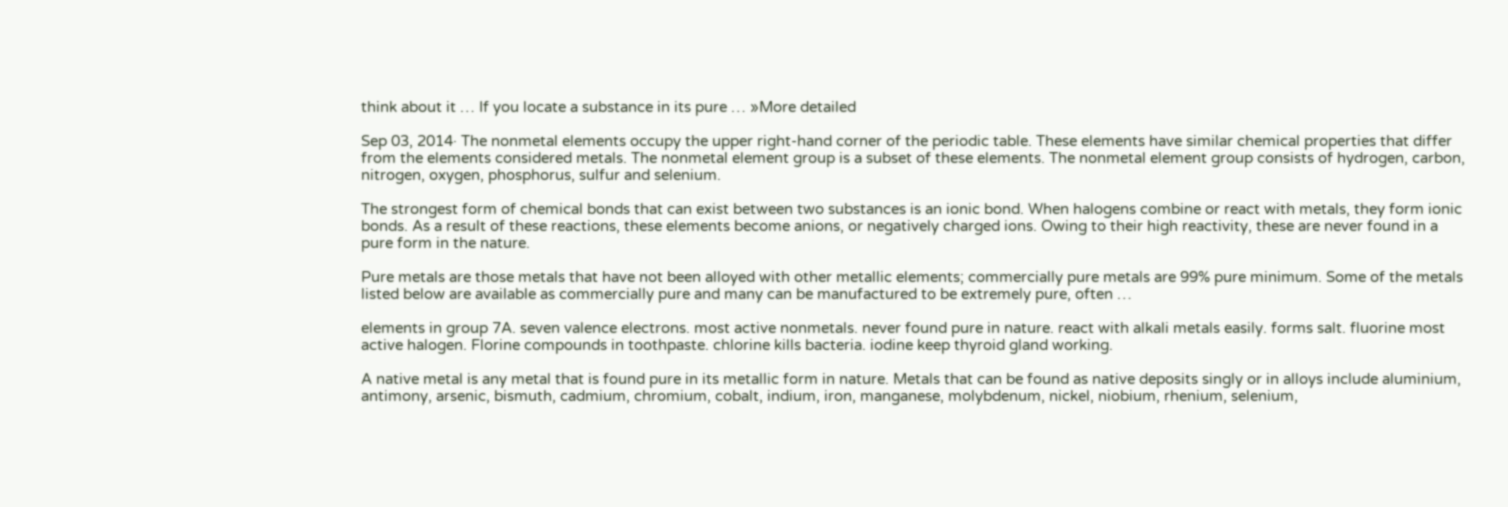think about it … If you locate a substance in its pure … »More detailed

Sep 03, 2014· The nonmetal elements occupy the upper right-hand corner of the periodic table. These elements have similar chemical properties that differ from the elements considered metals. The nonmetal element group is a subset of these elements. The nonmetal element group consists of hydrogen, carbon, nitrogen, oxygen, phosphorus, sulfur and selenium.

The strongest form of chemical bonds that can exist between two substances is an ionic bond. When halogens combine or react with metals, they form ionic bonds. As a result of these reactions, these elements become anions, or negatively charged ions. Owing to their high reactivity, these are never found in a pure form in the nature.

Pure metals are those metals that have not been alloyed with other metallic elements; commercially pure metals are 99% pure minimum. Some of the metals listed below are available as commercially pure and many can be manufactured to be extremely pure, often …

elements in group 7A. seven valence electrons. most active nonmetals. never found pure in nature. react with alkali metals easily. forms salt. fluorine most active halogen. Florine compounds in toothpaste. chlorine kills bacteria. iodine keep thyroid gland working.

A native metal is any metal that is found pure in its metallic form in nature. Metals that can be found as native deposits singly or in alloys include aluminium, antimony, arsenic, bismuth, cadmium, chromium, cobalt, indium, iron, manganese, molybdenum, nickel, niobium, rhenium, selenium,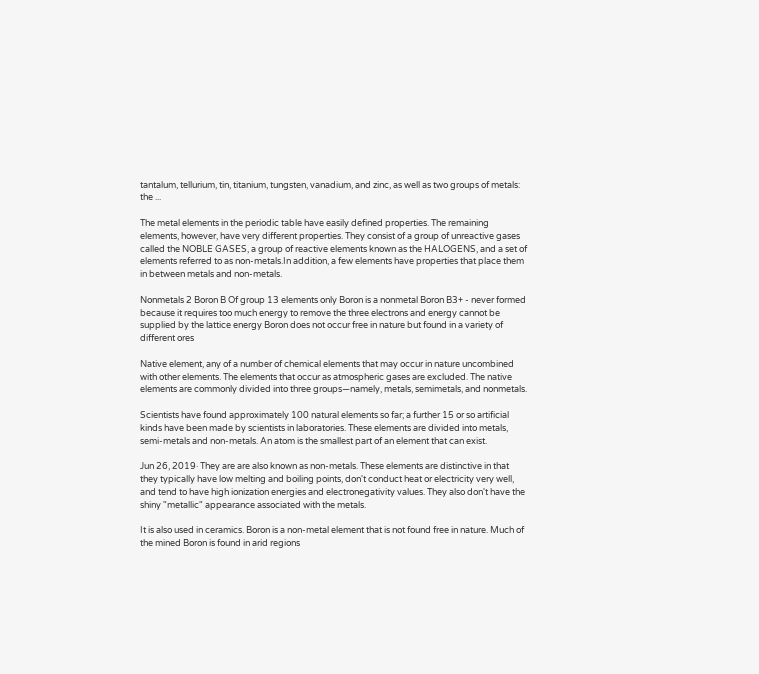tantalum, tellurium, tin, titanium, tungsten, vanadium, and zinc, as well as two groups of metals: the ...

The metal elements in the periodic table have easily defined properties. The remaining elements, however, have very different properties. They consist of a group of unreactive gases called the NOBLE GASES, a group of reactive elements known as the HALOGENS, and a set of elements referred to as non-metals.In addition, a few elements have properties that place them in between metals and non-metals.

Nonmetals 2 Boron B Of group 13 elements only Boron is a nonmetal Boron B3+ - never formed because it requires too much energy to remove the three electrons and energy cannot be supplied by the lattice energy Boron does not occur free in nature but found in a variety of different ores

Native element, any of a number of chemical elements that may occur in nature uncombined with other elements. The elements that occur as atmospheric gases are excluded. The native elements are commonly divided into three groups—namely, metals, semimetals, and nonmetals.

Scientists have found approximately 100 natural elements so far; a further 15 or so artificial kinds have been made by scientists in laboratories. These elements are divided into metals, semi-metals and non-metals. An atom is the smallest part of an element that can exist.

Jun 26, 2019· They are are also known as non-metals. These elements are distinctive in that they typically have low melting and boiling points, don't conduct heat or electricity very well, and tend to have high ionization energies and electronegativity values. They also don't have the shiny "metallic" appearance associated with the metals.

It is also used in ceramics. Boron is a non-metal element that is not found free in nature. Much of the mined Boron is found in arid regions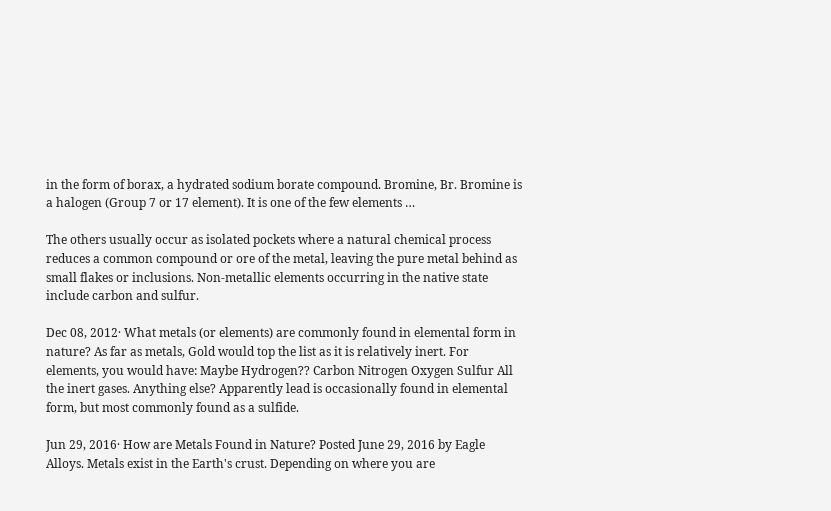in the form of borax, a hydrated sodium borate compound. Bromine, Br. Bromine is a halogen (Group 7 or 17 element). It is one of the few elements …

The others usually occur as isolated pockets where a natural chemical process reduces a common compound or ore of the metal, leaving the pure metal behind as small flakes or inclusions. Non-metallic elements occurring in the native state include carbon and sulfur.

Dec 08, 2012· What metals (or elements) are commonly found in elemental form in nature? As far as metals, Gold would top the list as it is relatively inert. For elements, you would have: Maybe Hydrogen?? Carbon Nitrogen Oxygen Sulfur All the inert gases. Anything else? Apparently lead is occasionally found in elemental form, but most commonly found as a sulfide.

Jun 29, 2016· How are Metals Found in Nature? Posted June 29, 2016 by Eagle Alloys. Metals exist in the Earth's crust. Depending on where you are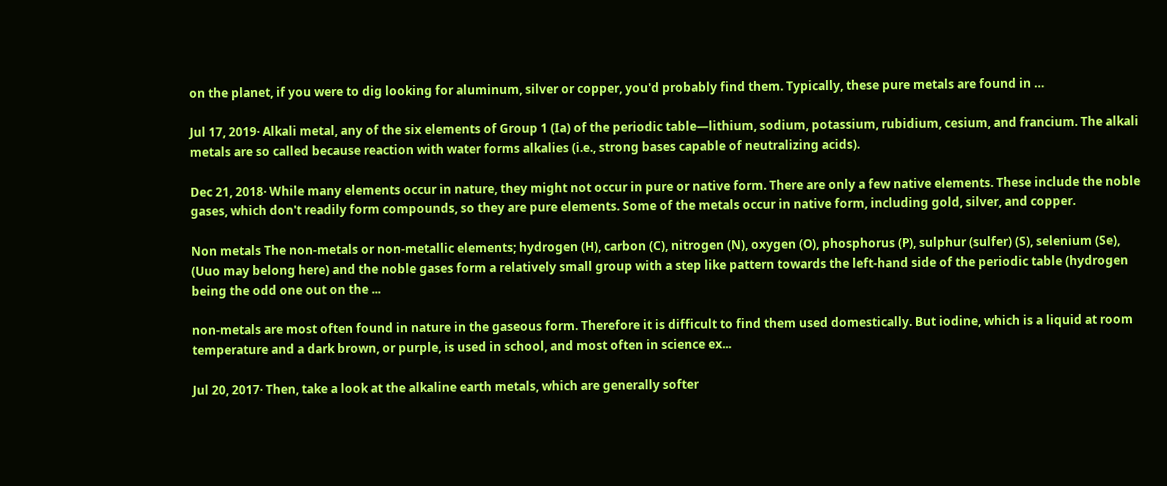on the planet, if you were to dig looking for aluminum, silver or copper, you'd probably find them. Typically, these pure metals are found in …

Jul 17, 2019· Alkali metal, any of the six elements of Group 1 (Ia) of the periodic table—lithium, sodium, potassium, rubidium, cesium, and francium. The alkali metals are so called because reaction with water forms alkalies (i.e., strong bases capable of neutralizing acids).

Dec 21, 2018· While many elements occur in nature, they might not occur in pure or native form. There are only a few native elements. These include the noble gases, which don't readily form compounds, so they are pure elements. Some of the metals occur in native form, including gold, silver, and copper.

Non metals The non-metals or non-metallic elements; hydrogen (H), carbon (C), nitrogen (N), oxygen (O), phosphorus (P), sulphur (sulfer) (S), selenium (Se), (Uuo may belong here) and the noble gases form a relatively small group with a step like pattern towards the left-hand side of the periodic table (hydrogen being the odd one out on the ...

non-metals are most often found in nature in the gaseous form. Therefore it is difficult to find them used domestically. But iodine, which is a liquid at room temperature and a dark brown, or purple, is used in school, and most often in science ex...

Jul 20, 2017· Then, take a look at the alkaline earth metals, which are generally softer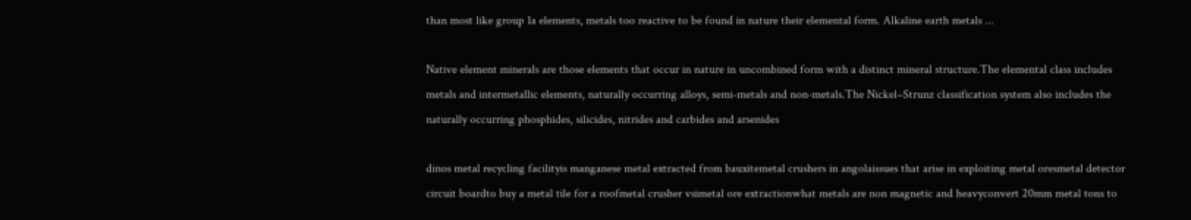than most like group 1a elements, metals too reactive to be found in nature their elemental form. Alkaline earth metals ...

Native element minerals are those elements that occur in nature in uncombined form with a distinct mineral structure.The elemental class includes metals and intermetallic elements, naturally occurring alloys, semi-metals and non-metals.The Nickel–Strunz classification system also includes the naturally occurring phosphides, silicides, nitrides and carbides and arsenides

dinos metal recycling facilityis manganese metal extracted from bauxitemetal crushers in angolaissues that arise in exploiting metal oresmetal detector circuit boardto buy a metal tile for a roofmetal crusher vsimetal ore extractionwhat metals are non magnetic and heavyconvert 20mm metal tons to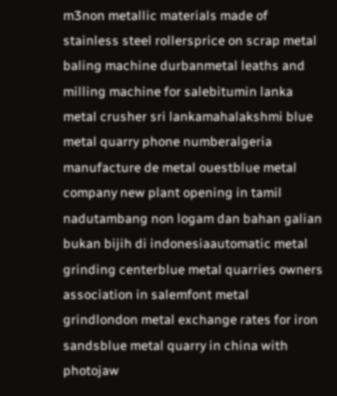m3non metallic materials made of stainless steel rollersprice on scrap metal baling machine durbanmetal leaths and milling machine for salebitumin lanka metal crusher sri lankamahalakshmi blue metal quarry phone numberalgeria manufacture de metal ouestblue metal company new plant opening in tamil nadutambang non logam dan bahan galian bukan bijih di indonesiaautomatic metal grinding centerblue metal quarries owners association in salemfont metal grindlondon metal exchange rates for iron sandsblue metal quarry in china with photojaw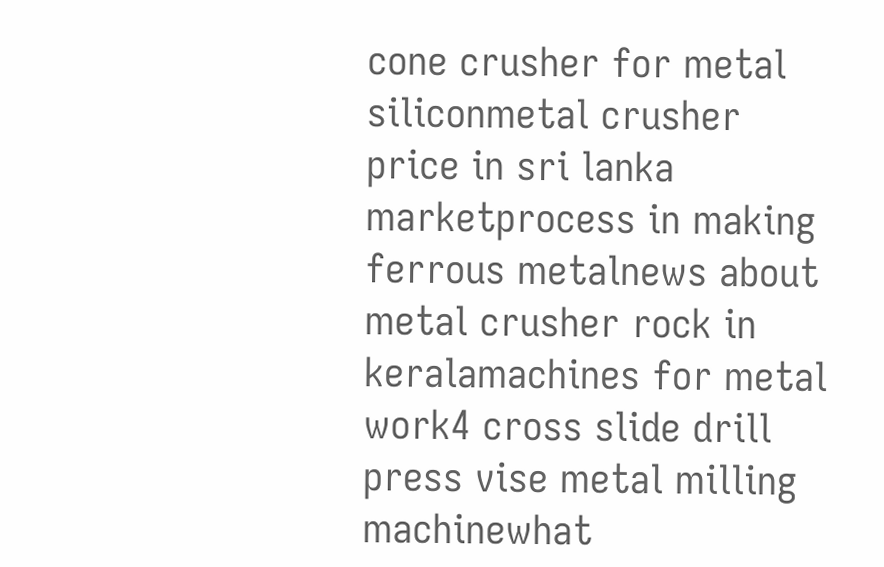cone crusher for metal siliconmetal crusher price in sri lanka marketprocess in making ferrous metalnews about metal crusher rock in keralamachines for metal work4 cross slide drill press vise metal milling machinewhat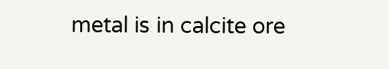metal is in calcite ore